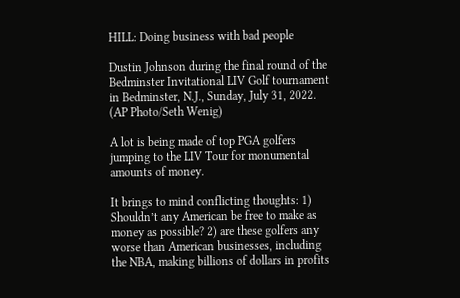HILL: Doing business with bad people

Dustin Johnson during the final round of the Bedminster Invitational LIV Golf tournament in Bedminster, N.J., Sunday, July 31, 2022. (AP Photo/Seth Wenig)

A lot is being made of top PGA golfers jumping to the LIV Tour for monumental amounts of money.

It brings to mind conflicting thoughts: 1) Shouldn’t any American be free to make as money as possible? 2) are these golfers any worse than American businesses, including the NBA, making billions of dollars in profits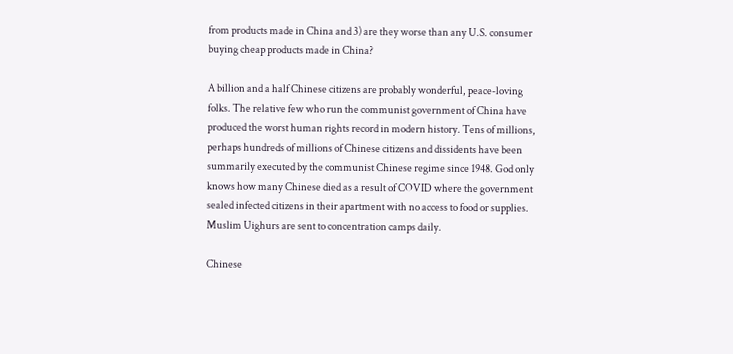from products made in China and 3) are they worse than any U.S. consumer buying cheap products made in China?

A billion and a half Chinese citizens are probably wonderful, peace-loving folks. The relative few who run the communist government of China have produced the worst human rights record in modern history. Tens of millions, perhaps hundreds of millions of Chinese citizens and dissidents have been summarily executed by the communist Chinese regime since 1948. God only knows how many Chinese died as a result of COVID where the government sealed infected citizens in their apartment with no access to food or supplies. Muslim Uighurs are sent to concentration camps daily.

Chinese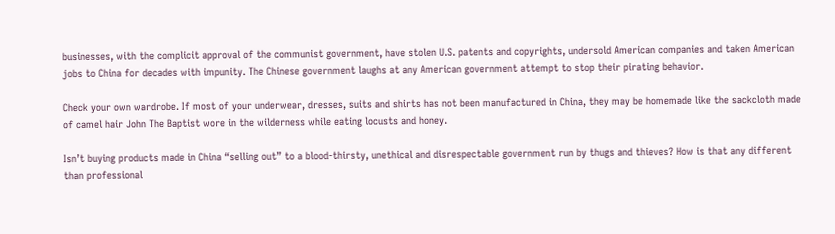businesses, with the complicit approval of the communist government, have stolen U.S. patents and copyrights, undersold American companies and taken American jobs to China for decades with impunity. The Chinese government laughs at any American government attempt to stop their pirating behavior.

Check your own wardrobe. If most of your underwear, dresses, suits and shirts has not been manufactured in China, they may be homemade like the sackcloth made of camel hair John The Baptist wore in the wilderness while eating locusts and honey.

Isn’t buying products made in China “selling out” to a blood-thirsty, unethical and disrespectable government run by thugs and thieves? How is that any different than professional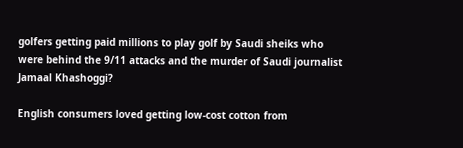golfers getting paid millions to play golf by Saudi sheiks who were behind the 9/11 attacks and the murder of Saudi journalist Jamaal Khashoggi?

English consumers loved getting low-cost cotton from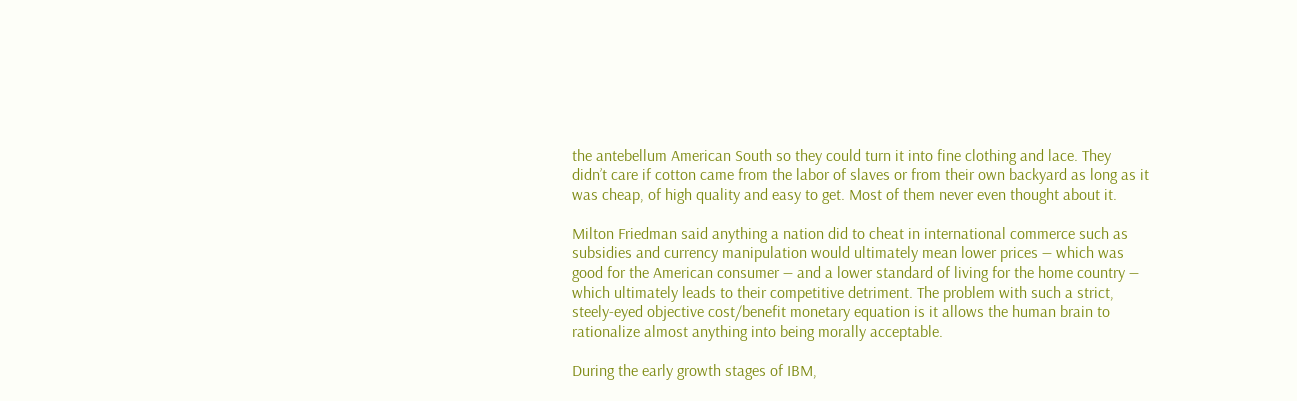the antebellum American South so they could turn it into fine clothing and lace. They didn’t care if cotton came from the labor of slaves or from their own backyard as long as it was cheap, of high quality and easy to get. Most of them never even thought about it.

Milton Friedman said anything a nation did to cheat in international commerce such as subsidies and currency manipulation would ultimately mean lower prices ― which was good for the American consumer ― and a lower standard of living for the home country ― which ultimately leads to their competitive detriment. The problem with such a strict, steely-eyed objective cost/benefit monetary equation is it allows the human brain to rationalize almost anything into being morally acceptable.

During the early growth stages of IBM,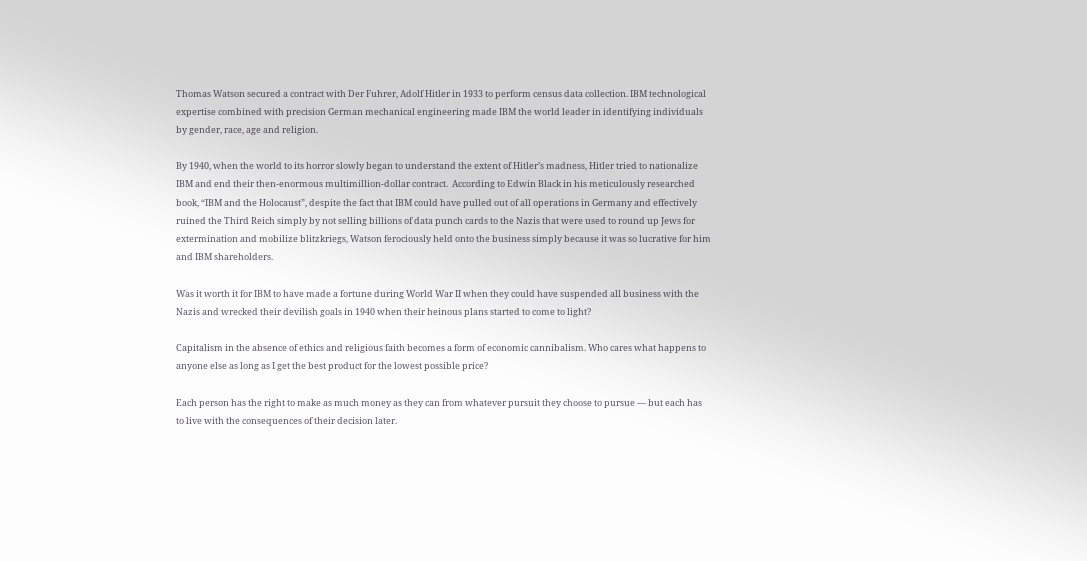Thomas Watson secured a contract with Der Fuhrer, Adolf Hitler in 1933 to perform census data collection. IBM technological expertise combined with precision German mechanical engineering made IBM the world leader in identifying individuals by gender, race, age and religion.

By 1940, when the world to its horror slowly began to understand the extent of Hitler’s madness, Hitler tried to nationalize IBM and end their then-enormous multimillion-dollar contract.  According to Edwin Black in his meticulously researched book, “IBM and the Holocaust”, despite the fact that IBM could have pulled out of all operations in Germany and effectively ruined the Third Reich simply by not selling billions of data punch cards to the Nazis that were used to round up Jews for extermination and mobilize blitzkriegs, Watson ferociously held onto the business simply because it was so lucrative for him and IBM shareholders.

Was it worth it for IBM to have made a fortune during World War II when they could have suspended all business with the Nazis and wrecked their devilish goals in 1940 when their heinous plans started to come to light?

Capitalism in the absence of ethics and religious faith becomes a form of economic cannibalism. Who cares what happens to anyone else as long as I get the best product for the lowest possible price?

Each person has the right to make as much money as they can from whatever pursuit they choose to pursue ― but each has to live with the consequences of their decision later.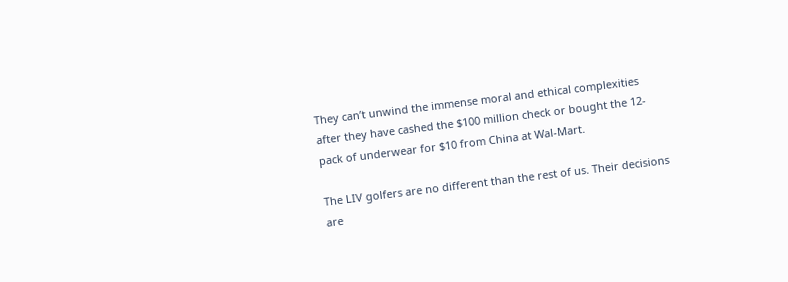They can’t unwind the immense moral and ethical complexities after they have cashed the $100 million check or bought the 12-pack of underwear for $10 from China at Wal-Mart.

The LIV golfers are no different than the rest of us. Their decisions are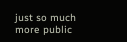just so much more public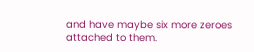and have maybe six more zeroes attached to them.